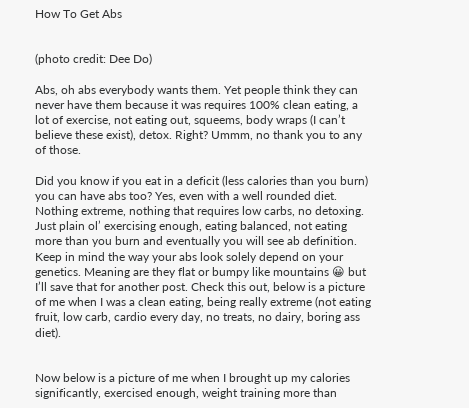How To Get Abs


(photo credit: Dee Do)

Abs, oh abs everybody wants them. Yet people think they can never have them because it was requires 100% clean eating, a lot of exercise, not eating out, squeems, body wraps (I can’t believe these exist), detox. Right? Ummm, no thank you to any of those.

Did you know if you eat in a deficit (less calories than you burn) you can have abs too? Yes, even with a well rounded diet. Nothing extreme, nothing that requires low carbs, no detoxing. Just plain ol’ exercising enough, eating balanced, not eating more than you burn and eventually you will see ab definition. Keep in mind the way your abs look solely depend on your genetics. Meaning are they flat or bumpy like mountains 😀 but I’ll save that for another post. Check this out, below is a picture of me when I was a clean eating, being really extreme (not eating fruit, low carb, cardio every day, no treats, no dairy, boring ass diet).


Now below is a picture of me when I brought up my calories significantly, exercised enough, weight training more than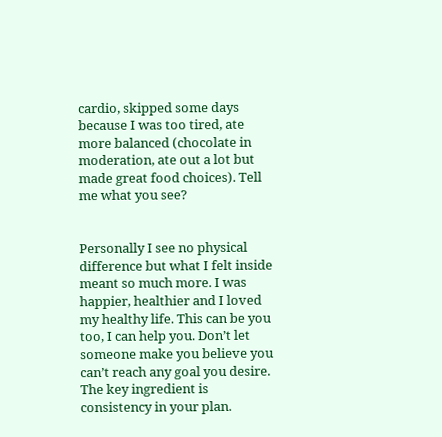cardio, skipped some days because I was too tired, ate more balanced (chocolate in moderation, ate out a lot but made great food choices). Tell me what you see?


Personally I see no physical difference but what I felt inside meant so much more. I was happier, healthier and I loved my healthy life. This can be you too, I can help you. Don’t let someone make you believe you can’t reach any goal you desire. The key ingredient is consistency in your plan.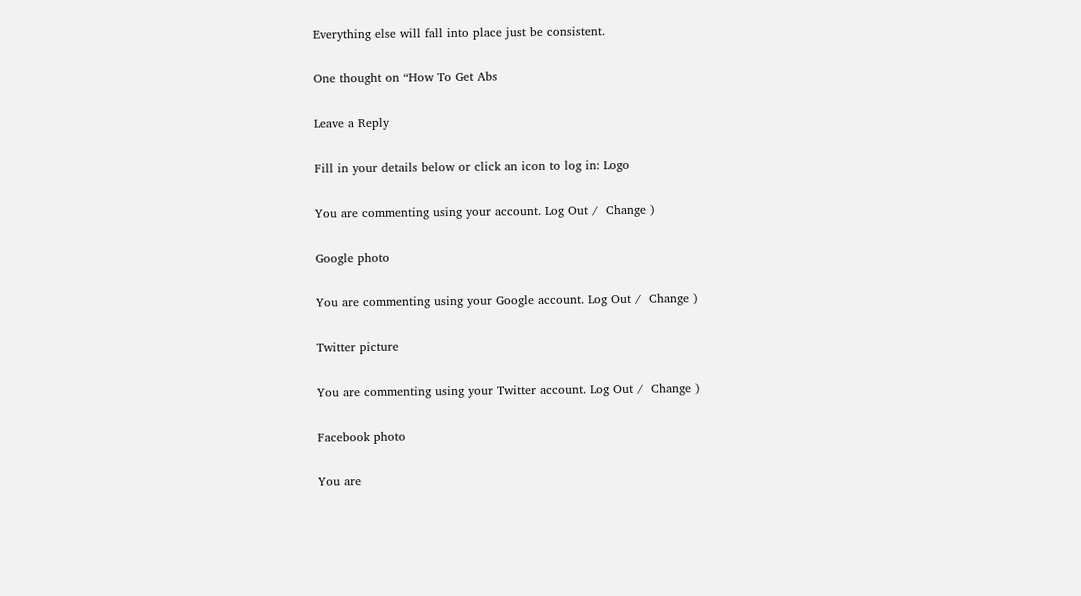Everything else will fall into place just be consistent.

One thought on “How To Get Abs

Leave a Reply

Fill in your details below or click an icon to log in: Logo

You are commenting using your account. Log Out /  Change )

Google photo

You are commenting using your Google account. Log Out /  Change )

Twitter picture

You are commenting using your Twitter account. Log Out /  Change )

Facebook photo

You are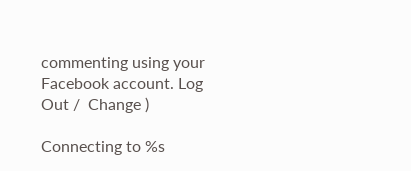commenting using your Facebook account. Log Out /  Change )

Connecting to %s